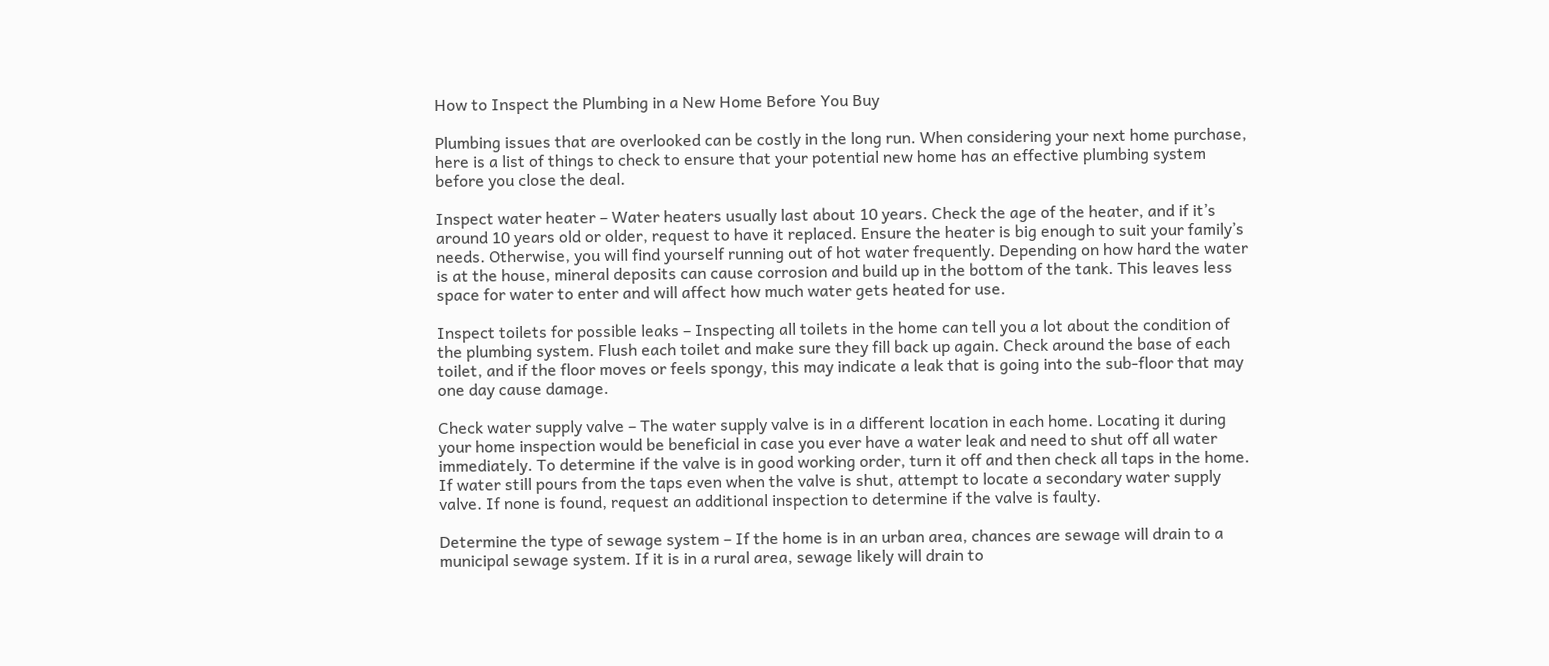How to Inspect the Plumbing in a New Home Before You Buy

Plumbing issues that are overlooked can be costly in the long run. When considering your next home purchase, here is a list of things to check to ensure that your potential new home has an effective plumbing system before you close the deal.

Inspect water heater – Water heaters usually last about 10 years. Check the age of the heater, and if it’s around 10 years old or older, request to have it replaced. Ensure the heater is big enough to suit your family’s needs. Otherwise, you will find yourself running out of hot water frequently. Depending on how hard the water is at the house, mineral deposits can cause corrosion and build up in the bottom of the tank. This leaves less space for water to enter and will affect how much water gets heated for use.

Inspect toilets for possible leaks – Inspecting all toilets in the home can tell you a lot about the condition of the plumbing system. Flush each toilet and make sure they fill back up again. Check around the base of each toilet, and if the floor moves or feels spongy, this may indicate a leak that is going into the sub-floor that may one day cause damage.

Check water supply valve – The water supply valve is in a different location in each home. Locating it during your home inspection would be beneficial in case you ever have a water leak and need to shut off all water immediately. To determine if the valve is in good working order, turn it off and then check all taps in the home. If water still pours from the taps even when the valve is shut, attempt to locate a secondary water supply valve. If none is found, request an additional inspection to determine if the valve is faulty.

Determine the type of sewage system – If the home is in an urban area, chances are sewage will drain to a municipal sewage system. If it is in a rural area, sewage likely will drain to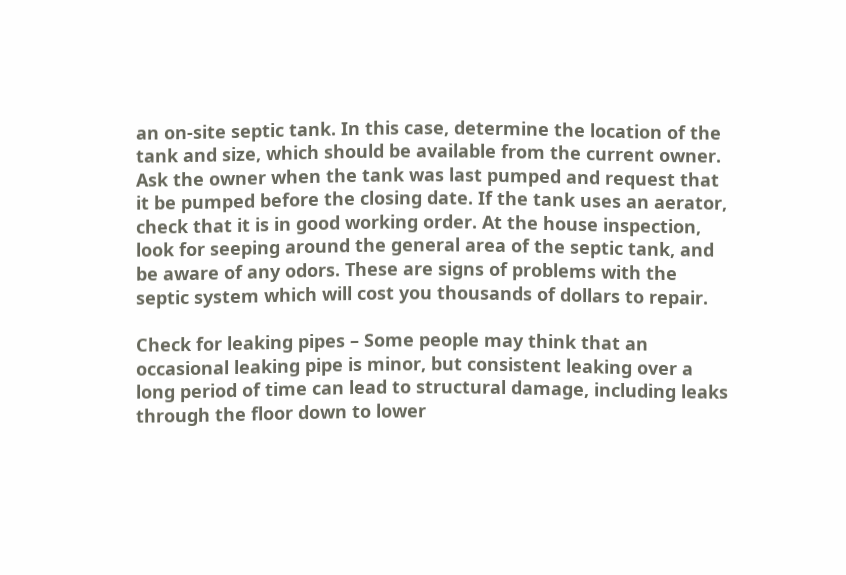an on-site septic tank. In this case, determine the location of the tank and size, which should be available from the current owner. Ask the owner when the tank was last pumped and request that it be pumped before the closing date. If the tank uses an aerator, check that it is in good working order. At the house inspection, look for seeping around the general area of the septic tank, and be aware of any odors. These are signs of problems with the septic system which will cost you thousands of dollars to repair.

Check for leaking pipes – Some people may think that an occasional leaking pipe is minor, but consistent leaking over a long period of time can lead to structural damage, including leaks through the floor down to lower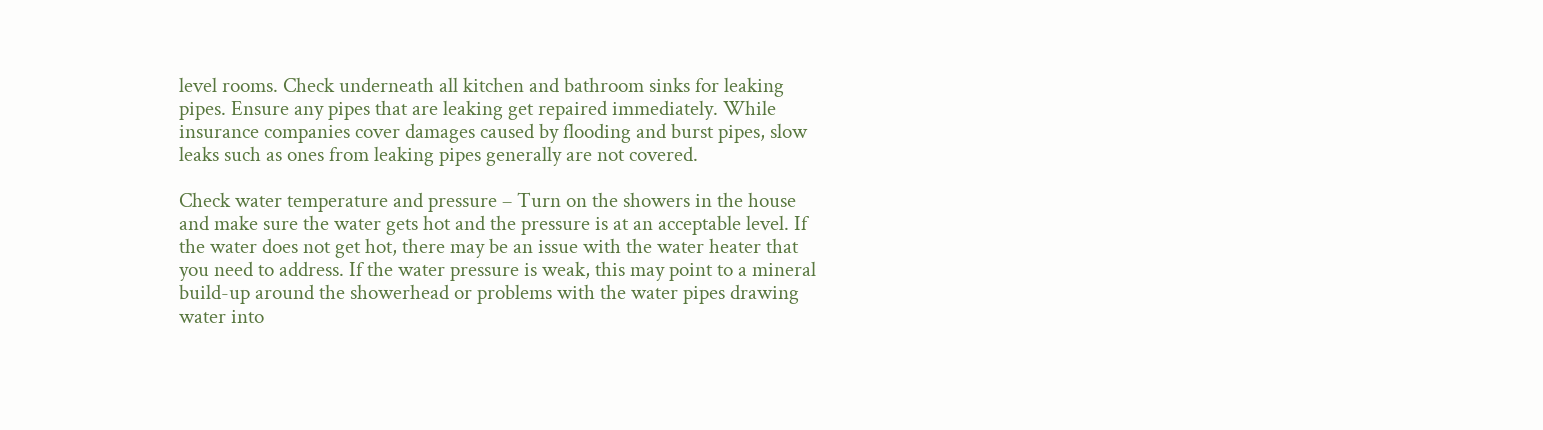level rooms. Check underneath all kitchen and bathroom sinks for leaking pipes. Ensure any pipes that are leaking get repaired immediately. While insurance companies cover damages caused by flooding and burst pipes, slow leaks such as ones from leaking pipes generally are not covered.

Check water temperature and pressure – Turn on the showers in the house and make sure the water gets hot and the pressure is at an acceptable level. If the water does not get hot, there may be an issue with the water heater that you need to address. If the water pressure is weak, this may point to a mineral build-up around the showerhead or problems with the water pipes drawing water into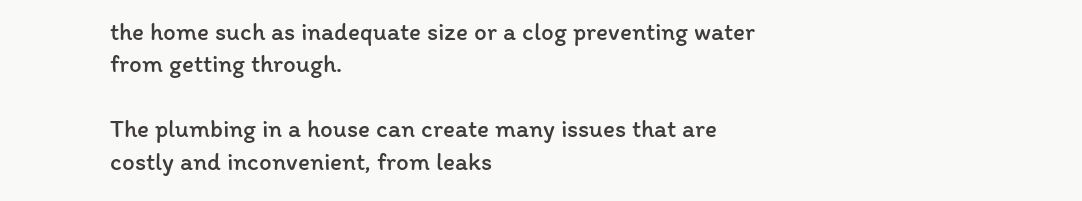the home such as inadequate size or a clog preventing water from getting through.

The plumbing in a house can create many issues that are costly and inconvenient, from leaks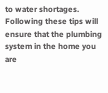to water shortages. Following these tips will ensure that the plumbing system in the home you are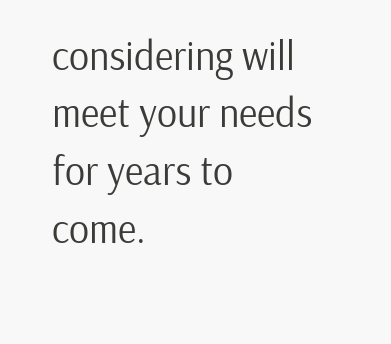considering will meet your needs for years to come.